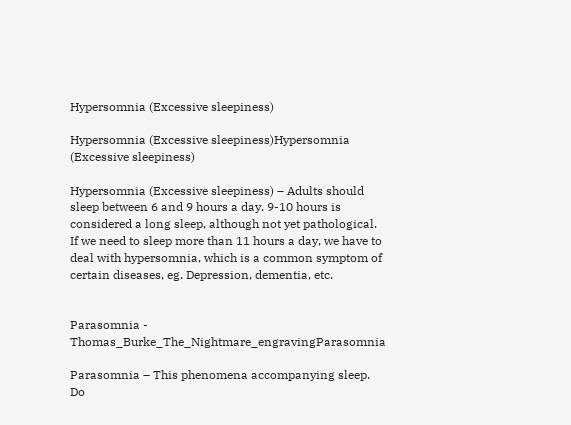Hypersomnia (Excessive sleepiness)

Hypersomnia (Excessive sleepiness)Hypersomnia (Excessive sleepiness)

Hypersomnia (Excessive sleepiness) – Adults should sleep between 6 and 9 hours a day. 9-10 hours is considered a long sleep, although not yet pathological. If we need to sleep more than 11 hours a day, we have to deal with hypersomnia, which is a common symptom of certain diseases, eg. Depression, dementia, etc.


Parasomnia - Thomas_Burke_The_Nightmare_engravingParasomnia

Parasomnia – This phenomena accompanying sleep. Do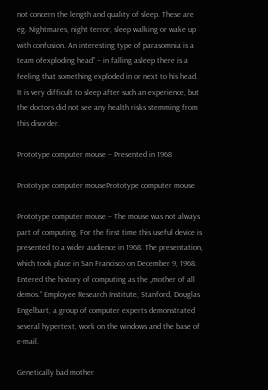not concern the length and quality of sleep. These are eg. Nightmares, night terror, sleep walking or wake up with confusion. An interesting type of parasomnia is a team ofexploding head” – in falling asleep there is a feeling that something exploded in or next to his head. It is very difficult to sleep after such an experience, but the doctors did not see any health risks stemming from this disorder.

Prototype computer mouse – Presented in 1968

Prototype computer mousePrototype computer mouse

Prototype computer mouse – The mouse was not always part of computing. For the first time this useful device is presented to a wider audience in 1968. The presentation, which took place in San Francisco on December 9, 1968. Entered the history of computing as the „mother of all demos.” Employee Research Institute, Stanford, Douglas Engelbart, a group of computer experts demonstrated several hypertext, work on the windows and the base of e-mail.

Genetically bad mother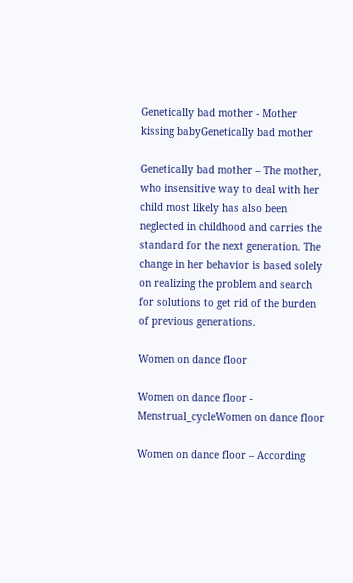Genetically bad mother - Mother kissing babyGenetically bad mother

Genetically bad mother – The mother, who insensitive way to deal with her child most likely has also been neglected in childhood and carries the standard for the next generation. The change in her behavior is based solely on realizing the problem and search for solutions to get rid of the burden of previous generations.

Women on dance floor

Women on dance floor - Menstrual_cycleWomen on dance floor

Women on dance floor – According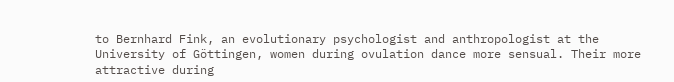to Bernhard Fink, an evolutionary psychologist and anthropologist at the University of Göttingen, women during ovulation dance more sensual. Their more attractive during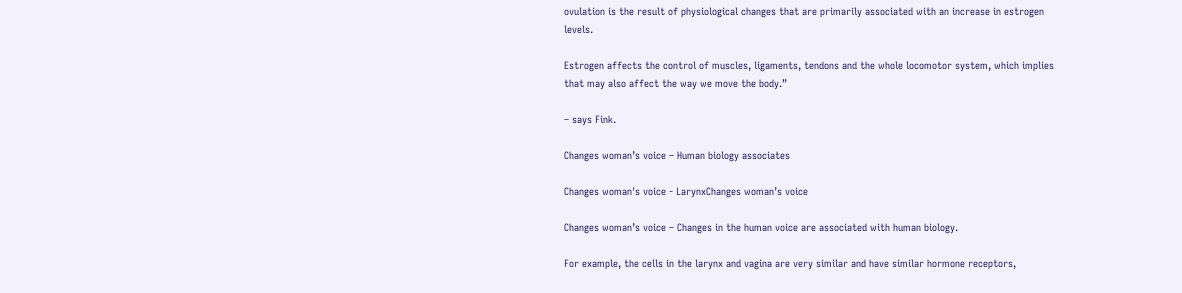ovulation is the result of physiological changes that are primarily associated with an increase in estrogen levels.

Estrogen affects the control of muscles, ligaments, tendons and the whole locomotor system, which implies that may also affect the way we move the body.”

– says Fink.

Changes woman’s voice – Human biology associates

Changes woman's voice - LarynxChanges woman’s voice

Changes woman’s voice – Changes in the human voice are associated with human biology.

For example, the cells in the larynx and vagina are very similar and have similar hormone receptors,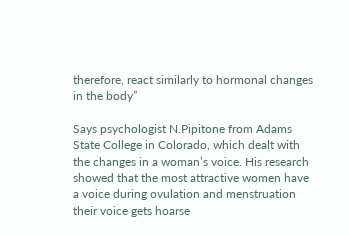therefore, react similarly to hormonal changes in the body”

Says psychologist N.Pipitone from Adams State College in Colorado, which dealt with the changes in a woman’s voice. His research showed that the most attractive women have a voice during ovulation and menstruation their voice gets hoarse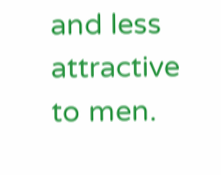and less attractive to men.